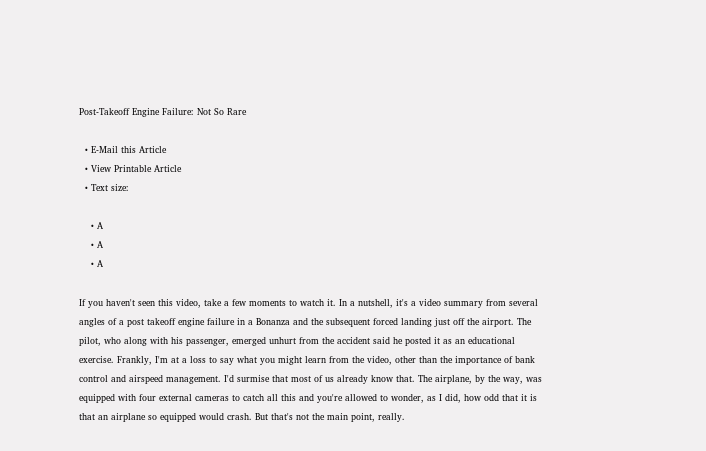Post-Takeoff Engine Failure: Not So Rare

  • E-Mail this Article
  • View Printable Article
  • Text size:

    • A
    • A
    • A

If you haven't seen this video, take a few moments to watch it. In a nutshell, it's a video summary from several angles of a post takeoff engine failure in a Bonanza and the subsequent forced landing just off the airport. The pilot, who along with his passenger, emerged unhurt from the accident said he posted it as an educational exercise. Frankly, I'm at a loss to say what you might learn from the video, other than the importance of bank control and airspeed management. I'd surmise that most of us already know that. The airplane, by the way, was equipped with four external cameras to catch all this and you're allowed to wonder, as I did, how odd that it is that an airplane so equipped would crash. But that's not the main point, really.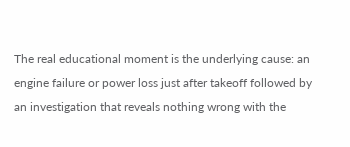The real educational moment is the underlying cause: an engine failure or power loss just after takeoff followed by an investigation that reveals nothing wrong with the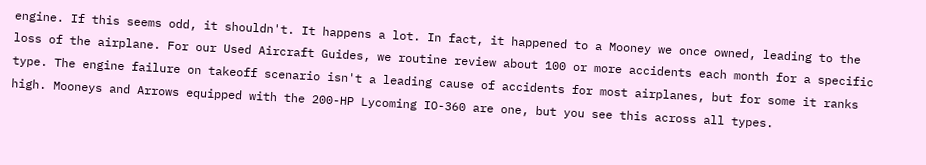engine. If this seems odd, it shouldn't. It happens a lot. In fact, it happened to a Mooney we once owned, leading to the loss of the airplane. For our Used Aircraft Guides, we routine review about 100 or more accidents each month for a specific type. The engine failure on takeoff scenario isn't a leading cause of accidents for most airplanes, but for some it ranks high. Mooneys and Arrows equipped with the 200-HP Lycoming IO-360 are one, but you see this across all types.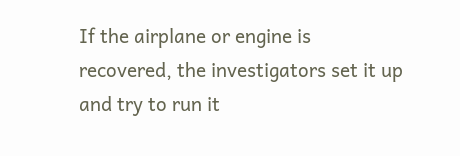If the airplane or engine is recovered, the investigators set it up and try to run it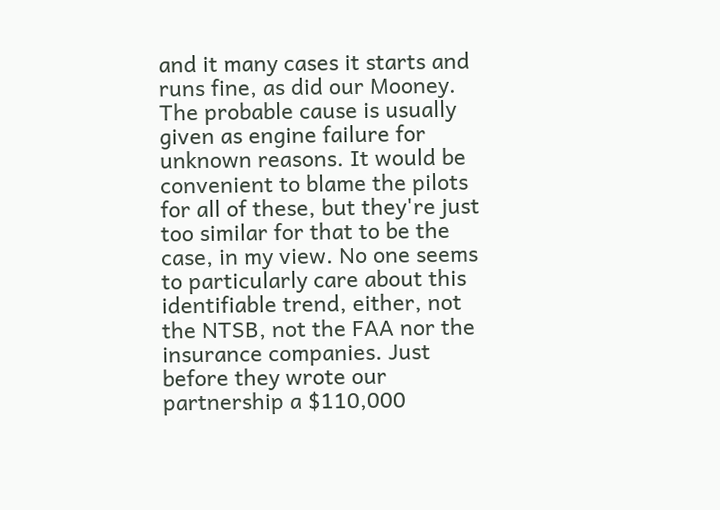and it many cases it starts and runs fine, as did our Mooney. The probable cause is usually given as engine failure for unknown reasons. It would be convenient to blame the pilots for all of these, but they're just too similar for that to be the case, in my view. No one seems to particularly care about this identifiable trend, either, not the NTSB, not the FAA nor the insurance companies. Just before they wrote our partnership a $110,000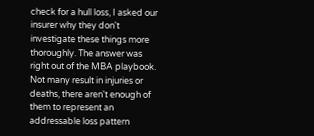check for a hull loss, I asked our insurer why they don't investigate these things more thoroughly. The answer was right out of the MBA playbook. Not many result in injuries or deaths, there aren't enough of them to represent an addressable loss pattern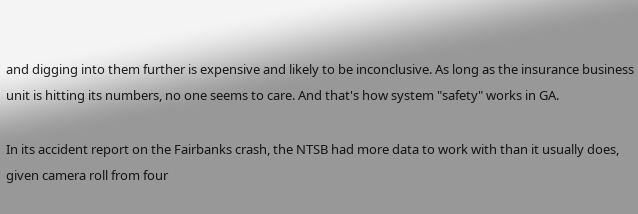and digging into them further is expensive and likely to be inconclusive. As long as the insurance business unit is hitting its numbers, no one seems to care. And that's how system "safety" works in GA.

In its accident report on the Fairbanks crash, the NTSB had more data to work with than it usually does, given camera roll from four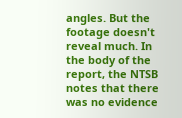angles. But the footage doesn't reveal much. In the body of the report, the NTSB notes that there was no evidence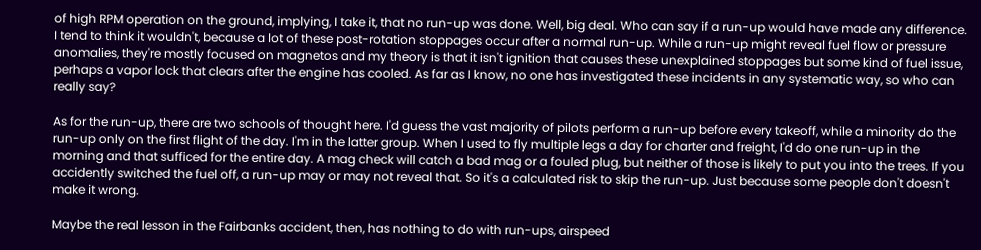of high RPM operation on the ground, implying, I take it, that no run-up was done. Well, big deal. Who can say if a run-up would have made any difference. I tend to think it wouldn't, because a lot of these post-rotation stoppages occur after a normal run-up. While a run-up might reveal fuel flow or pressure anomalies, they're mostly focused on magnetos and my theory is that it isn't ignition that causes these unexplained stoppages but some kind of fuel issue, perhaps a vapor lock that clears after the engine has cooled. As far as I know, no one has investigated these incidents in any systematic way, so who can really say?

As for the run-up, there are two schools of thought here. I'd guess the vast majority of pilots perform a run-up before every takeoff, while a minority do the run-up only on the first flight of the day. I'm in the latter group. When I used to fly multiple legs a day for charter and freight, I'd do one run-up in the morning and that sufficed for the entire day. A mag check will catch a bad mag or a fouled plug, but neither of those is likely to put you into the trees. If you accidently switched the fuel off, a run-up may or may not reveal that. So it's a calculated risk to skip the run-up. Just because some people don't doesn't make it wrong.

Maybe the real lesson in the Fairbanks accident, then, has nothing to do with run-ups, airspeed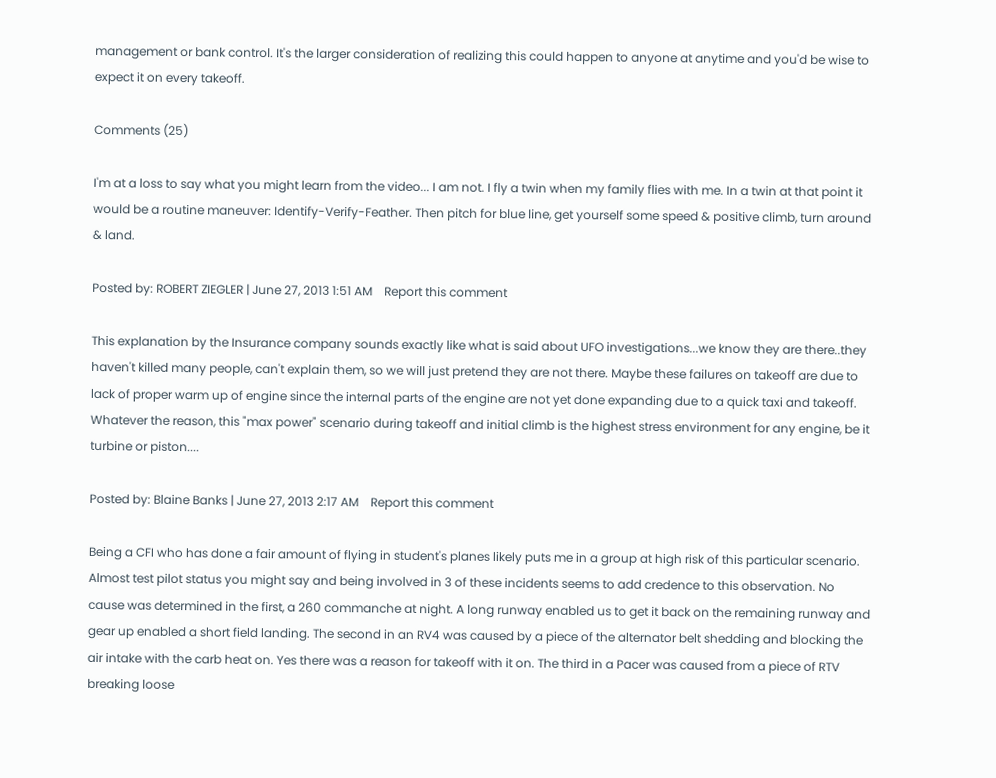management or bank control. It's the larger consideration of realizing this could happen to anyone at anytime and you'd be wise to expect it on every takeoff.

Comments (25)

I'm at a loss to say what you might learn from the video... I am not. I fly a twin when my family flies with me. In a twin at that point it would be a routine maneuver: Identify-Verify-Feather. Then pitch for blue line, get yourself some speed & positive climb, turn around & land.

Posted by: ROBERT ZIEGLER | June 27, 2013 1:51 AM    Report this comment

This explanation by the Insurance company sounds exactly like what is said about UFO investigations...we know they are there..they haven't killed many people, can't explain them, so we will just pretend they are not there. Maybe these failures on takeoff are due to lack of proper warm up of engine since the internal parts of the engine are not yet done expanding due to a quick taxi and takeoff. Whatever the reason, this "max power" scenario during takeoff and initial climb is the highest stress environment for any engine, be it turbine or piston....

Posted by: Blaine Banks | June 27, 2013 2:17 AM    Report this comment

Being a CFI who has done a fair amount of flying in student's planes likely puts me in a group at high risk of this particular scenario. Almost test pilot status you might say and being involved in 3 of these incidents seems to add credence to this observation. No cause was determined in the first, a 260 commanche at night. A long runway enabled us to get it back on the remaining runway and gear up enabled a short field landing. The second in an RV4 was caused by a piece of the alternator belt shedding and blocking the air intake with the carb heat on. Yes there was a reason for takeoff with it on. The third in a Pacer was caused from a piece of RTV breaking loose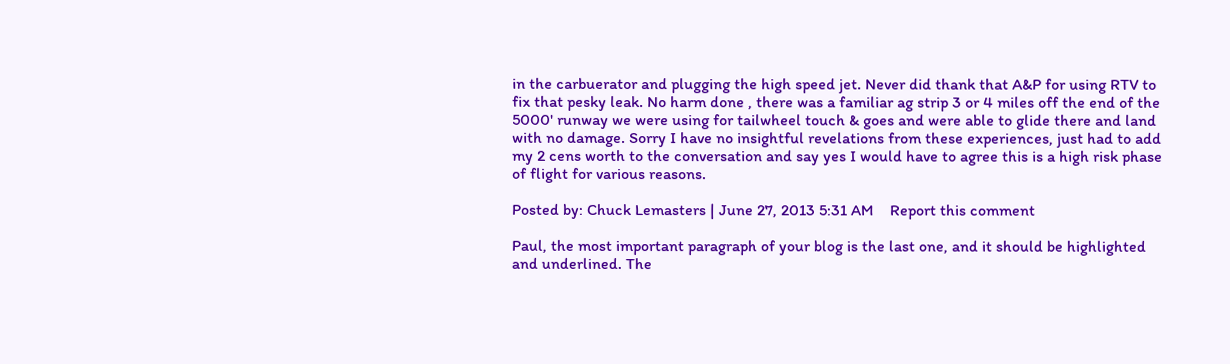in the carbuerator and plugging the high speed jet. Never did thank that A&P for using RTV to fix that pesky leak. No harm done , there was a familiar ag strip 3 or 4 miles off the end of the 5000' runway we were using for tailwheel touch & goes and were able to glide there and land with no damage. Sorry I have no insightful revelations from these experiences, just had to add my 2 cens worth to the conversation and say yes I would have to agree this is a high risk phase of flight for various reasons.

Posted by: Chuck Lemasters | June 27, 2013 5:31 AM    Report this comment

Paul, the most important paragraph of your blog is the last one, and it should be highlighted and underlined. The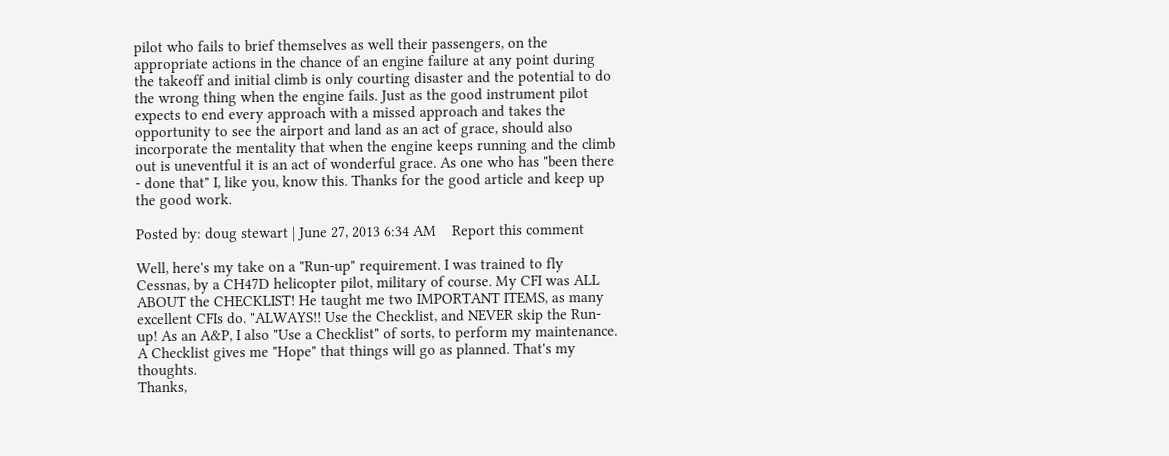pilot who fails to brief themselves as well their passengers, on the appropriate actions in the chance of an engine failure at any point during the takeoff and initial climb is only courting disaster and the potential to do the wrong thing when the engine fails. Just as the good instrument pilot expects to end every approach with a missed approach and takes the opportunity to see the airport and land as an act of grace, should also incorporate the mentality that when the engine keeps running and the climb out is uneventful it is an act of wonderful grace. As one who has "been there - done that" I, like you, know this. Thanks for the good article and keep up the good work.

Posted by: doug stewart | June 27, 2013 6:34 AM    Report this comment

Well, here's my take on a "Run-up" requirement. I was trained to fly Cessnas, by a CH47D helicopter pilot, military of course. My CFI was ALL ABOUT the CHECKLIST! He taught me two IMPORTANT ITEMS, as many excellent CFIs do. "ALWAYS!! Use the Checklist, and NEVER skip the Run-up! As an A&P, I also "Use a Checklist" of sorts, to perform my maintenance. A Checklist gives me "Hope" that things will go as planned. That's my thoughts.
Thanks,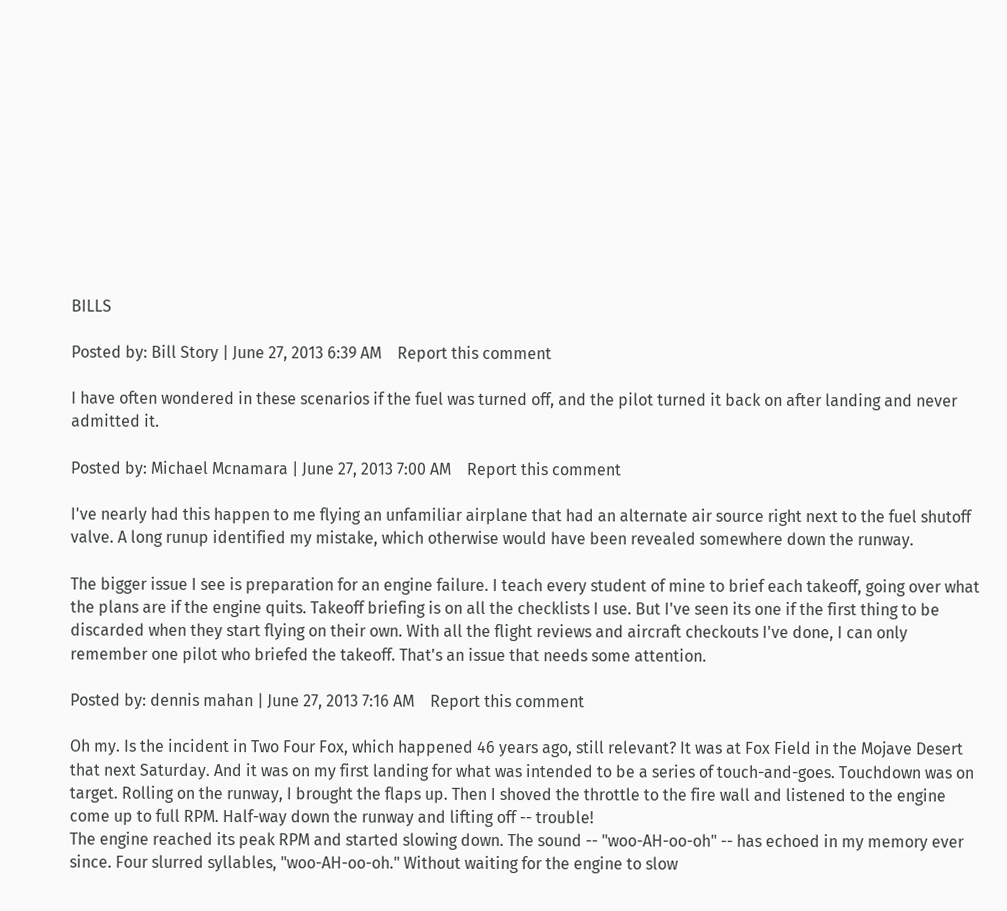BILLS

Posted by: Bill Story | June 27, 2013 6:39 AM    Report this comment

I have often wondered in these scenarios if the fuel was turned off, and the pilot turned it back on after landing and never admitted it.

Posted by: Michael Mcnamara | June 27, 2013 7:00 AM    Report this comment

I've nearly had this happen to me flying an unfamiliar airplane that had an alternate air source right next to the fuel shutoff valve. A long runup identified my mistake, which otherwise would have been revealed somewhere down the runway.

The bigger issue I see is preparation for an engine failure. I teach every student of mine to brief each takeoff, going over what the plans are if the engine quits. Takeoff briefing is on all the checklists I use. But I've seen its one if the first thing to be discarded when they start flying on their own. With all the flight reviews and aircraft checkouts I've done, I can only remember one pilot who briefed the takeoff. That's an issue that needs some attention.

Posted by: dennis mahan | June 27, 2013 7:16 AM    Report this comment

Oh my. Is the incident in Two Four Fox, which happened 46 years ago, still relevant? It was at Fox Field in the Mojave Desert that next Saturday. And it was on my first landing for what was intended to be a series of touch-and-goes. Touchdown was on target. Rolling on the runway, I brought the flaps up. Then I shoved the throttle to the fire wall and listened to the engine come up to full RPM. Half-way down the runway and lifting off -- trouble!
The engine reached its peak RPM and started slowing down. The sound -- "woo-AH-oo-oh" -- has echoed in my memory ever since. Four slurred syllables, "woo-AH-oo-oh." Without waiting for the engine to slow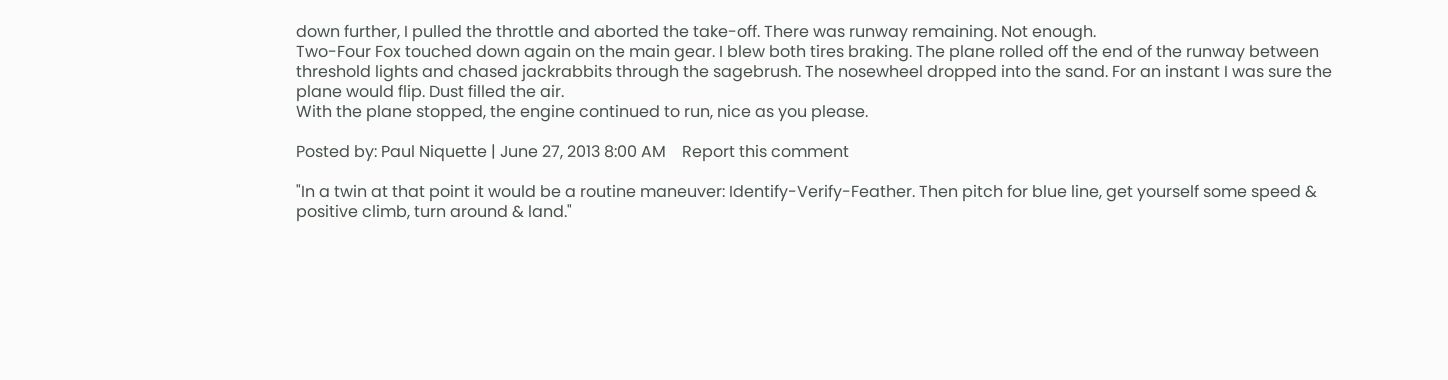down further, I pulled the throttle and aborted the take-off. There was runway remaining. Not enough.
Two-Four Fox touched down again on the main gear. I blew both tires braking. The plane rolled off the end of the runway between threshold lights and chased jackrabbits through the sagebrush. The nosewheel dropped into the sand. For an instant I was sure the plane would flip. Dust filled the air.
With the plane stopped, the engine continued to run, nice as you please.

Posted by: Paul Niquette | June 27, 2013 8:00 AM    Report this comment

"In a twin at that point it would be a routine maneuver: Identify-Verify-Feather. Then pitch for blue line, get yourself some speed & positive climb, turn around & land."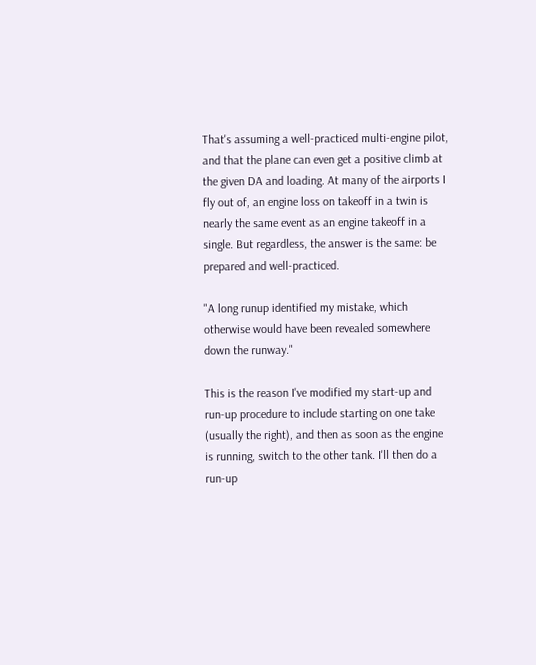That's assuming a well-practiced multi-engine pilot, and that the plane can even get a positive climb at the given DA and loading. At many of the airports I fly out of, an engine loss on takeoff in a twin is nearly the same event as an engine takeoff in a single. But regardless, the answer is the same: be prepared and well-practiced.

"A long runup identified my mistake, which otherwise would have been revealed somewhere down the runway."

This is the reason I've modified my start-up and run-up procedure to include starting on one take (usually the right), and then as soon as the engine is running, switch to the other tank. I'll then do a run-up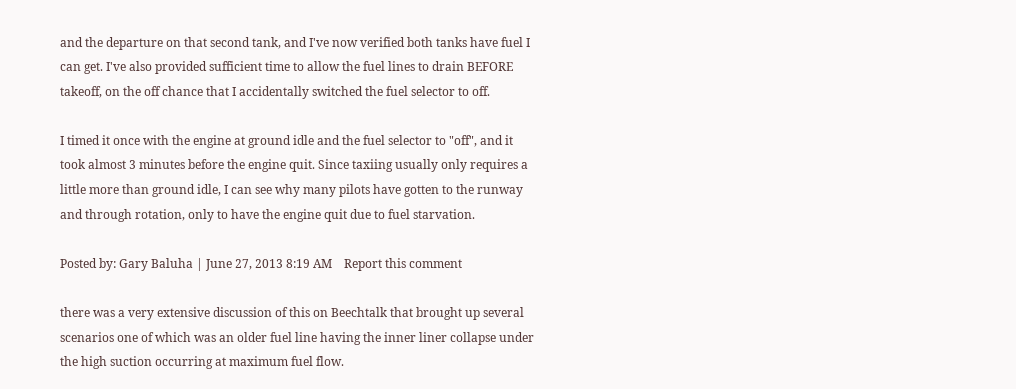and the departure on that second tank, and I've now verified both tanks have fuel I can get. I've also provided sufficient time to allow the fuel lines to drain BEFORE takeoff, on the off chance that I accidentally switched the fuel selector to off.

I timed it once with the engine at ground idle and the fuel selector to "off", and it took almost 3 minutes before the engine quit. Since taxiing usually only requires a little more than ground idle, I can see why many pilots have gotten to the runway and through rotation, only to have the engine quit due to fuel starvation.

Posted by: Gary Baluha | June 27, 2013 8:19 AM    Report this comment

there was a very extensive discussion of this on Beechtalk that brought up several scenarios one of which was an older fuel line having the inner liner collapse under the high suction occurring at maximum fuel flow.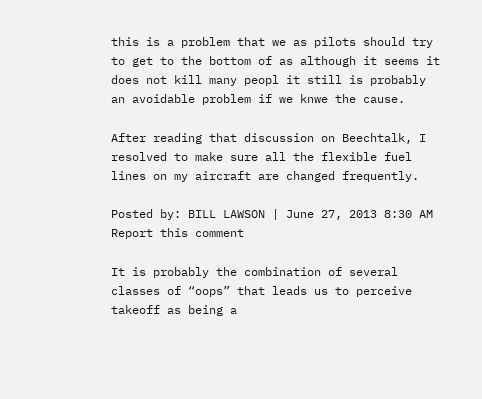this is a problem that we as pilots should try to get to the bottom of as although it seems it does not kill many peopl it still is probably an avoidable problem if we knwe the cause.

After reading that discussion on Beechtalk, I resolved to make sure all the flexible fuel lines on my aircraft are changed frequently.

Posted by: BILL LAWSON | June 27, 2013 8:30 AM    Report this comment

It is probably the combination of several classes of “oops” that leads us to perceive takeoff as being a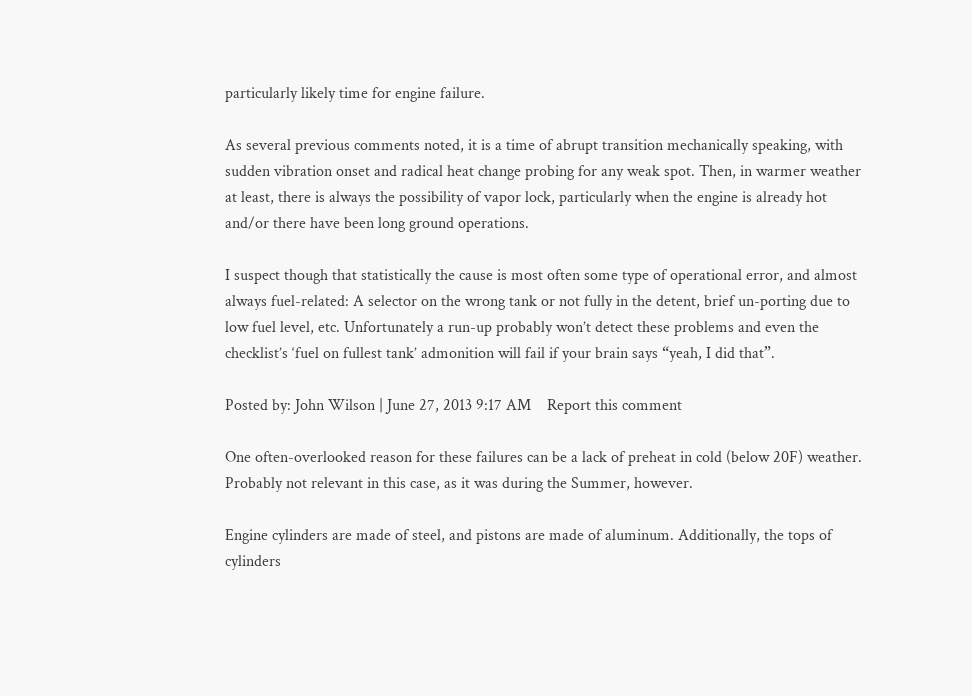particularly likely time for engine failure.

As several previous comments noted, it is a time of abrupt transition mechanically speaking, with sudden vibration onset and radical heat change probing for any weak spot. Then, in warmer weather at least, there is always the possibility of vapor lock, particularly when the engine is already hot and/or there have been long ground operations.

I suspect though that statistically the cause is most often some type of operational error, and almost always fuel-related: A selector on the wrong tank or not fully in the detent, brief un-porting due to low fuel level, etc. Unfortunately a run-up probably won’t detect these problems and even the checklist’s ‘fuel on fullest tank’ admonition will fail if your brain says “yeah, I did that”.

Posted by: John Wilson | June 27, 2013 9:17 AM    Report this comment

One often-overlooked reason for these failures can be a lack of preheat in cold (below 20F) weather. Probably not relevant in this case, as it was during the Summer, however.

Engine cylinders are made of steel, and pistons are made of aluminum. Additionally, the tops of cylinders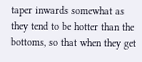taper inwards somewhat as they tend to be hotter than the bottoms, so that when they get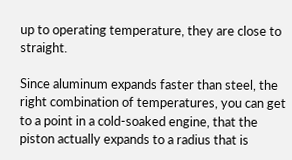up to operating temperature, they are close to straight.

Since aluminum expands faster than steel, the right combination of temperatures, you can get to a point in a cold-soaked engine, that the piston actually expands to a radius that is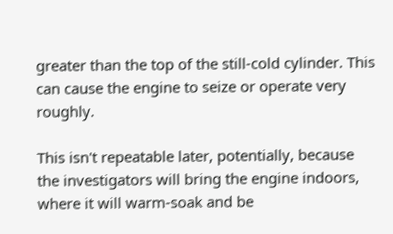greater than the top of the still-cold cylinder. This can cause the engine to seize or operate very roughly.

This isn't repeatable later, potentially, because the investigators will bring the engine indoors, where it will warm-soak and be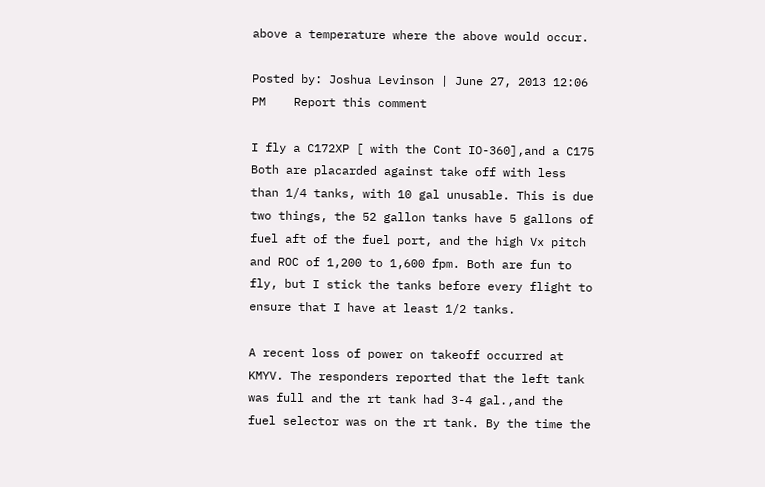above a temperature where the above would occur.

Posted by: Joshua Levinson | June 27, 2013 12:06 PM    Report this comment

I fly a C172XP [ with the Cont IO-360],and a C175 Both are placarded against take off with less than 1/4 tanks, with 10 gal unusable. This is due two things, the 52 gallon tanks have 5 gallons of fuel aft of the fuel port, and the high Vx pitch and ROC of 1,200 to 1,600 fpm. Both are fun to fly, but I stick the tanks before every flight to ensure that I have at least 1/2 tanks.

A recent loss of power on takeoff occurred at KMYV. The responders reported that the left tank was full and the rt tank had 3-4 gal.,and the fuel selector was on the rt tank. By the time the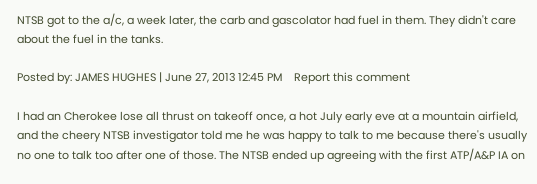NTSB got to the a/c, a week later, the carb and gascolator had fuel in them. They didn't care about the fuel in the tanks.

Posted by: JAMES HUGHES | June 27, 2013 12:45 PM    Report this comment

I had an Cherokee lose all thrust on takeoff once, a hot July early eve at a mountain airfield, and the cheery NTSB investigator told me he was happy to talk to me because there's usually no one to talk too after one of those. The NTSB ended up agreeing with the first ATP/A&P IA on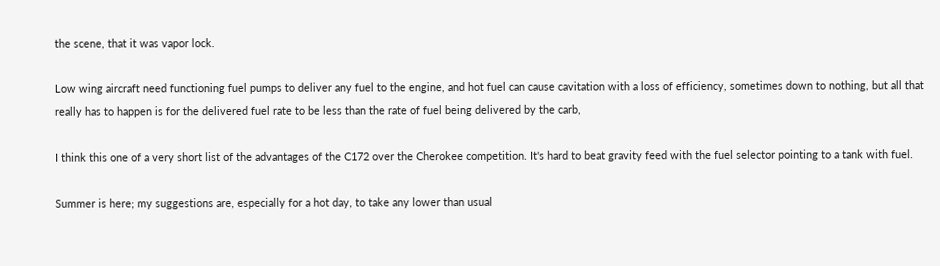the scene, that it was vapor lock.

Low wing aircraft need functioning fuel pumps to deliver any fuel to the engine, and hot fuel can cause cavitation with a loss of efficiency, sometimes down to nothing, but all that really has to happen is for the delivered fuel rate to be less than the rate of fuel being delivered by the carb,

I think this one of a very short list of the advantages of the C172 over the Cherokee competition. It's hard to beat gravity feed with the fuel selector pointing to a tank with fuel.

Summer is here; my suggestions are, especially for a hot day, to take any lower than usual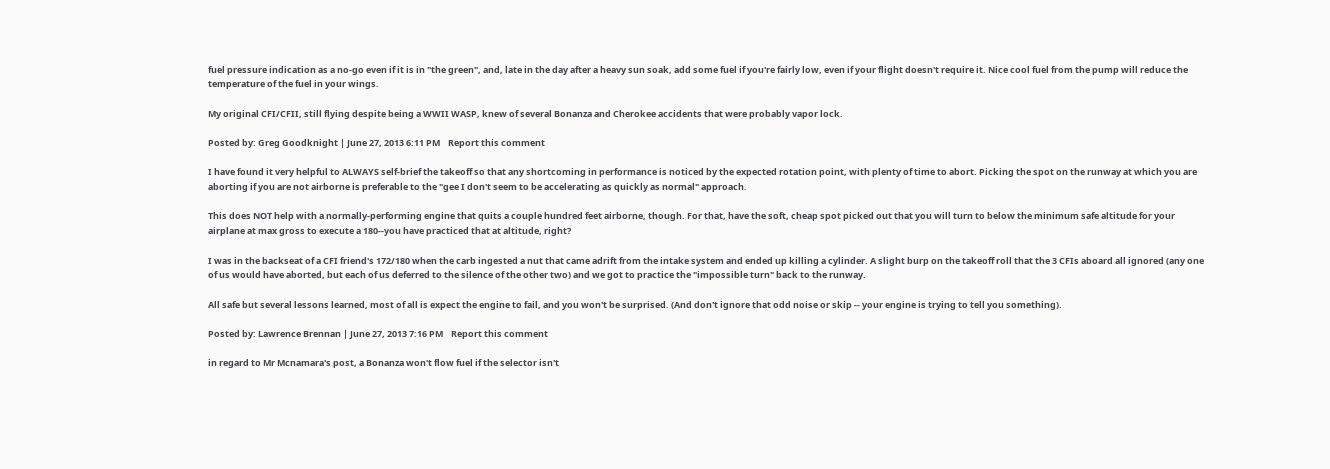fuel pressure indication as a no-go even if it is in "the green", and, late in the day after a heavy sun soak, add some fuel if you're fairly low, even if your flight doesn't require it. Nice cool fuel from the pump will reduce the temperature of the fuel in your wings.

My original CFI/CFII, still flying despite being a WWII WASP, knew of several Bonanza and Cherokee accidents that were probably vapor lock.

Posted by: Greg Goodknight | June 27, 2013 6:11 PM    Report this comment

I have found it very helpful to ALWAYS self-brief the takeoff so that any shortcoming in performance is noticed by the expected rotation point, with plenty of time to abort. Picking the spot on the runway at which you are aborting if you are not airborne is preferable to the "gee I don't seem to be accelerating as quickly as normal" approach.

This does NOT help with a normally-performing engine that quits a couple hundred feet airborne, though. For that, have the soft, cheap spot picked out that you will turn to below the minimum safe altitude for your airplane at max gross to execute a 180--you have practiced that at altitude, right?

I was in the backseat of a CFI friend's 172/180 when the carb ingested a nut that came adrift from the intake system and ended up killing a cylinder. A slight burp on the takeoff roll that the 3 CFIs aboard all ignored (any one of us would have aborted, but each of us deferred to the silence of the other two) and we got to practice the "impossible turn" back to the runway.

All safe but several lessons learned, most of all is expect the engine to fail, and you won't be surprised. (And don't ignore that odd noise or skip -- your engine is trying to tell you something).

Posted by: Lawrence Brennan | June 27, 2013 7:16 PM    Report this comment

in regard to Mr Mcnamara's post, a Bonanza won't flow fuel if the selector isn't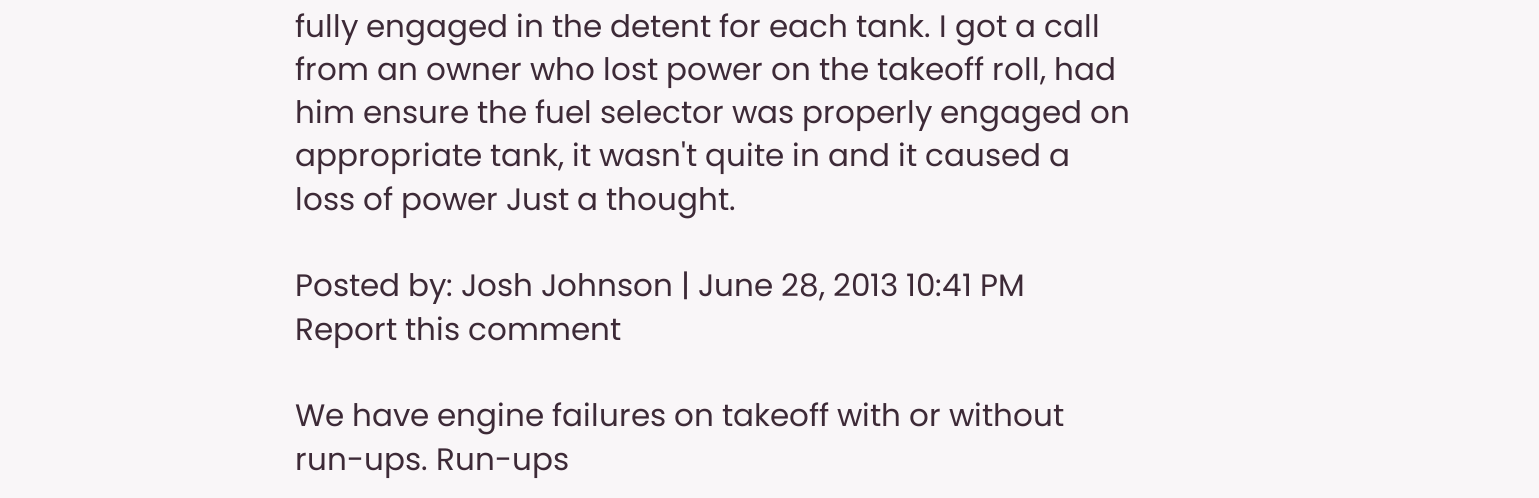fully engaged in the detent for each tank. I got a call from an owner who lost power on the takeoff roll, had him ensure the fuel selector was properly engaged on appropriate tank, it wasn't quite in and it caused a loss of power Just a thought.

Posted by: Josh Johnson | June 28, 2013 10:41 PM    Report this comment

We have engine failures on takeoff with or without run-ups. Run-ups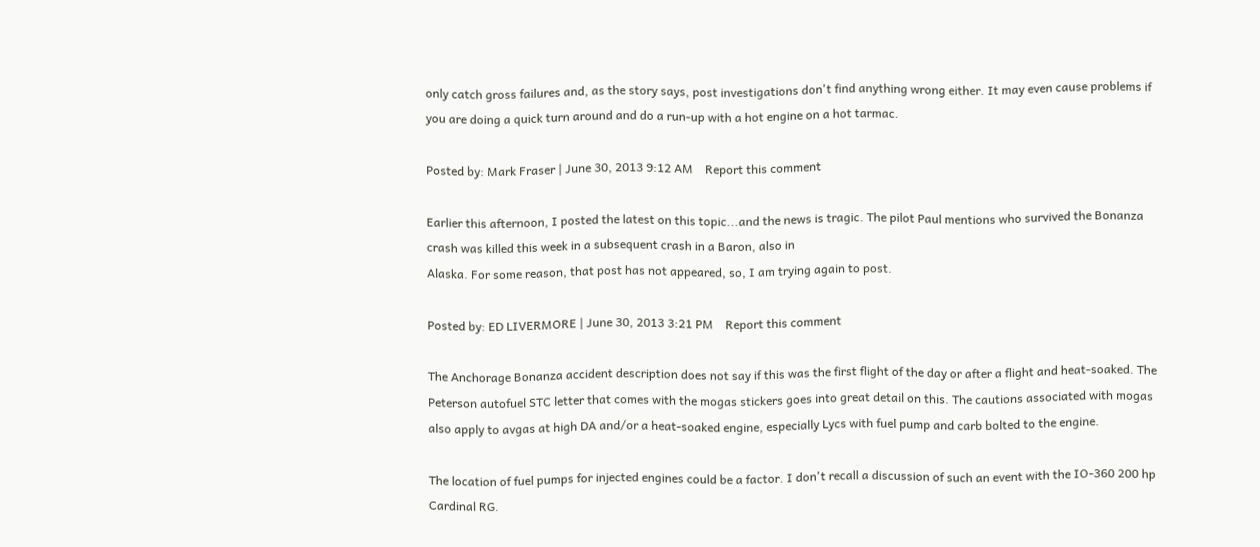only catch gross failures and, as the story says, post investigations don't find anything wrong either. It may even cause problems if you are doing a quick turn around and do a run-up with a hot engine on a hot tarmac.

Posted by: Mark Fraser | June 30, 2013 9:12 AM    Report this comment

Earlier this afternoon, I posted the latest on this topic...and the news is tragic. The pilot Paul mentions who survived the Bonanza crash was killed this week in a subsequent crash in a Baron, also in
Alaska. For some reason, that post has not appeared, so, I am trying again to post.

Posted by: ED LIVERMORE | June 30, 2013 3:21 PM    Report this comment

The Anchorage Bonanza accident description does not say if this was the first flight of the day or after a flight and heat-soaked. The Peterson autofuel STC letter that comes with the mogas stickers goes into great detail on this. The cautions associated with mogas also apply to avgas at high DA and/or a heat-soaked engine, especially Lycs with fuel pump and carb bolted to the engine.

The location of fuel pumps for injected engines could be a factor. I don't recall a discussion of such an event with the IO-360 200 hp Cardinal RG.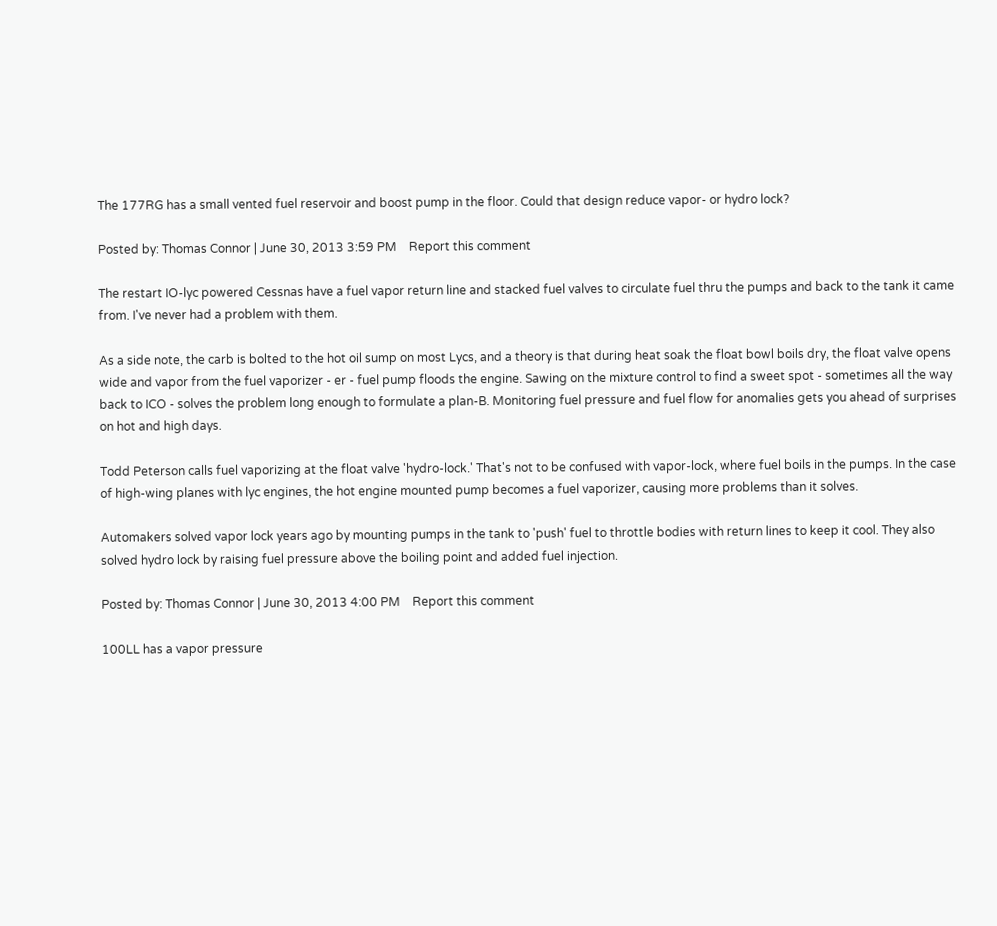The 177RG has a small vented fuel reservoir and boost pump in the floor. Could that design reduce vapor- or hydro lock?

Posted by: Thomas Connor | June 30, 2013 3:59 PM    Report this comment

The restart IO-lyc powered Cessnas have a fuel vapor return line and stacked fuel valves to circulate fuel thru the pumps and back to the tank it came from. I've never had a problem with them.

As a side note, the carb is bolted to the hot oil sump on most Lycs, and a theory is that during heat soak the float bowl boils dry, the float valve opens wide and vapor from the fuel vaporizer - er - fuel pump floods the engine. Sawing on the mixture control to find a sweet spot - sometimes all the way back to ICO - solves the problem long enough to formulate a plan-B. Monitoring fuel pressure and fuel flow for anomalies gets you ahead of surprises on hot and high days.

Todd Peterson calls fuel vaporizing at the float valve 'hydro-lock.' That's not to be confused with vapor-lock, where fuel boils in the pumps. In the case of high-wing planes with lyc engines, the hot engine mounted pump becomes a fuel vaporizer, causing more problems than it solves.

Automakers solved vapor lock years ago by mounting pumps in the tank to 'push' fuel to throttle bodies with return lines to keep it cool. They also solved hydro lock by raising fuel pressure above the boiling point and added fuel injection.

Posted by: Thomas Connor | June 30, 2013 4:00 PM    Report this comment

100LL has a vapor pressure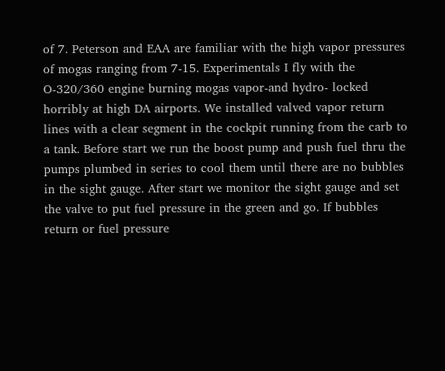of 7. Peterson and EAA are familiar with the high vapor pressures of mogas ranging from 7-15. Experimentals I fly with the O-320/360 engine burning mogas vapor-and hydro- locked horribly at high DA airports. We installed valved vapor return lines with a clear segment in the cockpit running from the carb to a tank. Before start we run the boost pump and push fuel thru the pumps plumbed in series to cool them until there are no bubbles in the sight gauge. After start we monitor the sight gauge and set the valve to put fuel pressure in the green and go. If bubbles return or fuel pressure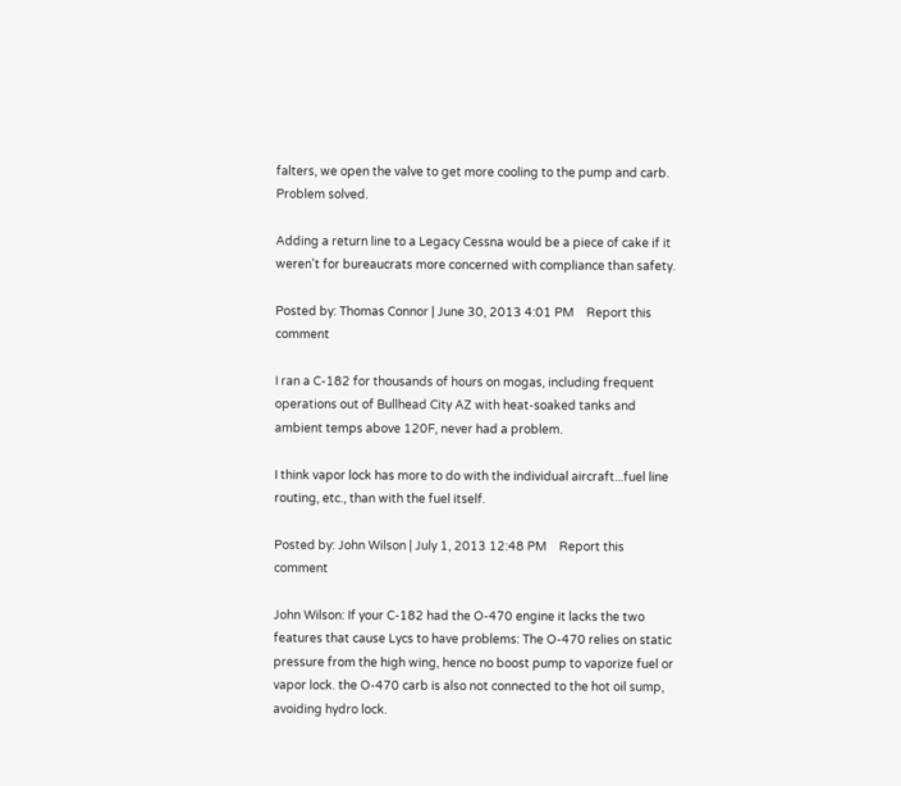falters, we open the valve to get more cooling to the pump and carb. Problem solved.

Adding a return line to a Legacy Cessna would be a piece of cake if it weren't for bureaucrats more concerned with compliance than safety.

Posted by: Thomas Connor | June 30, 2013 4:01 PM    Report this comment

I ran a C-182 for thousands of hours on mogas, including frequent operations out of Bullhead City AZ with heat-soaked tanks and ambient temps above 120F, never had a problem.

I think vapor lock has more to do with the individual aircraft...fuel line routing, etc., than with the fuel itself.

Posted by: John Wilson | July 1, 2013 12:48 PM    Report this comment

John Wilson: If your C-182 had the O-470 engine it lacks the two features that cause Lycs to have problems: The O-470 relies on static pressure from the high wing, hence no boost pump to vaporize fuel or vapor lock. the O-470 carb is also not connected to the hot oil sump, avoiding hydro lock.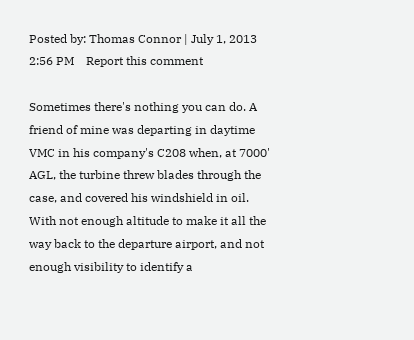Posted by: Thomas Connor | July 1, 2013 2:56 PM    Report this comment

Sometimes there's nothing you can do. A friend of mine was departing in daytime VMC in his company's C208 when, at 7000' AGL, the turbine threw blades through the case, and covered his windshield in oil. With not enough altitude to make it all the way back to the departure airport, and not enough visibility to identify a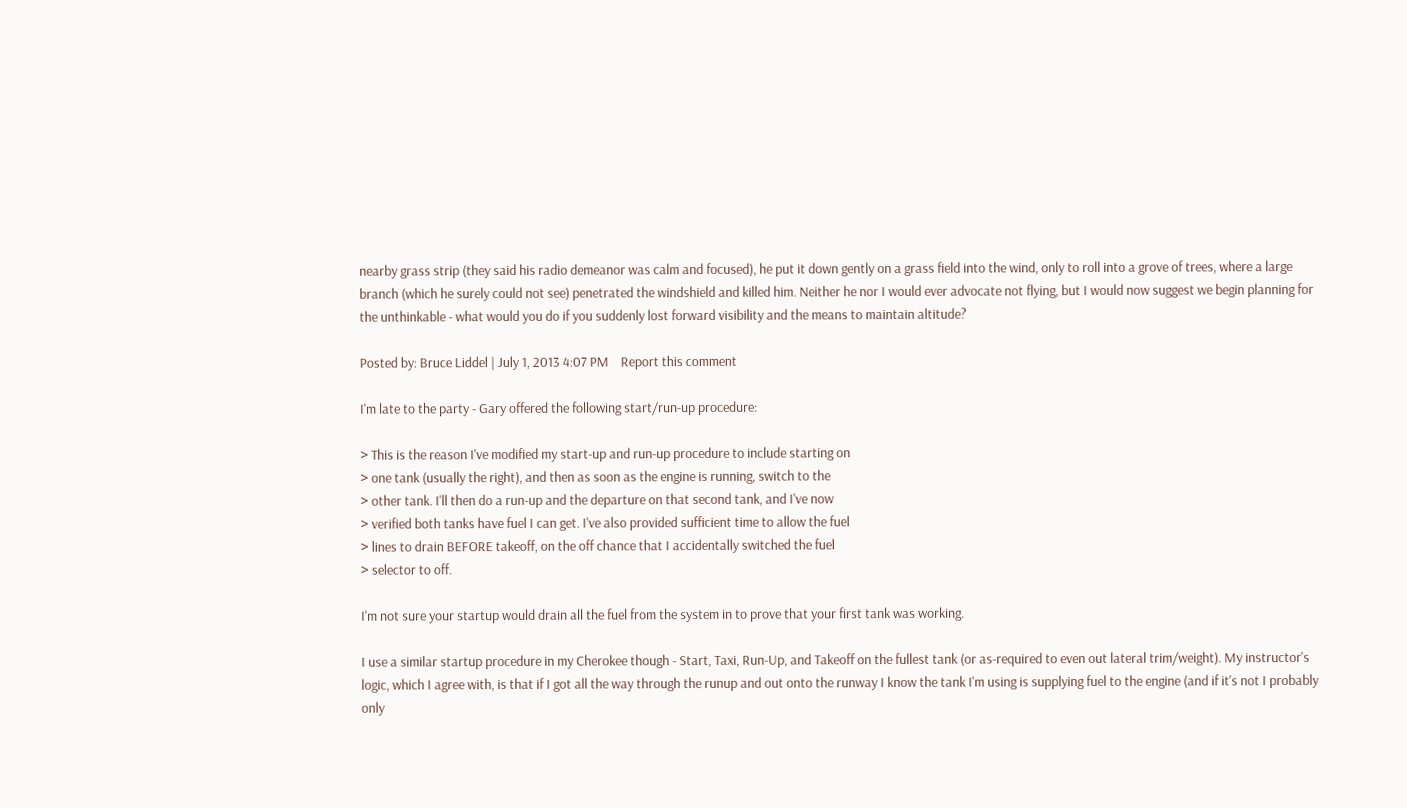nearby grass strip (they said his radio demeanor was calm and focused), he put it down gently on a grass field into the wind, only to roll into a grove of trees, where a large branch (which he surely could not see) penetrated the windshield and killed him. Neither he nor I would ever advocate not flying, but I would now suggest we begin planning for the unthinkable - what would you do if you suddenly lost forward visibility and the means to maintain altitude?

Posted by: Bruce Liddel | July 1, 2013 4:07 PM    Report this comment

I'm late to the party - Gary offered the following start/run-up procedure:

> This is the reason I've modified my start-up and run-up procedure to include starting on
> one tank (usually the right), and then as soon as the engine is running, switch to the
> other tank. I'll then do a run-up and the departure on that second tank, and I've now
> verified both tanks have fuel I can get. I've also provided sufficient time to allow the fuel
> lines to drain BEFORE takeoff, on the off chance that I accidentally switched the fuel
> selector to off.

I'm not sure your startup would drain all the fuel from the system in to prove that your first tank was working.

I use a similar startup procedure in my Cherokee though - Start, Taxi, Run-Up, and Takeoff on the fullest tank (or as-required to even out lateral trim/weight). My instructor's logic, which I agree with, is that if I got all the way through the runup and out onto the runway I know the tank I'm using is supplying fuel to the engine (and if it's not I probably only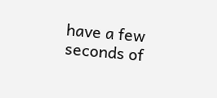have a few seconds of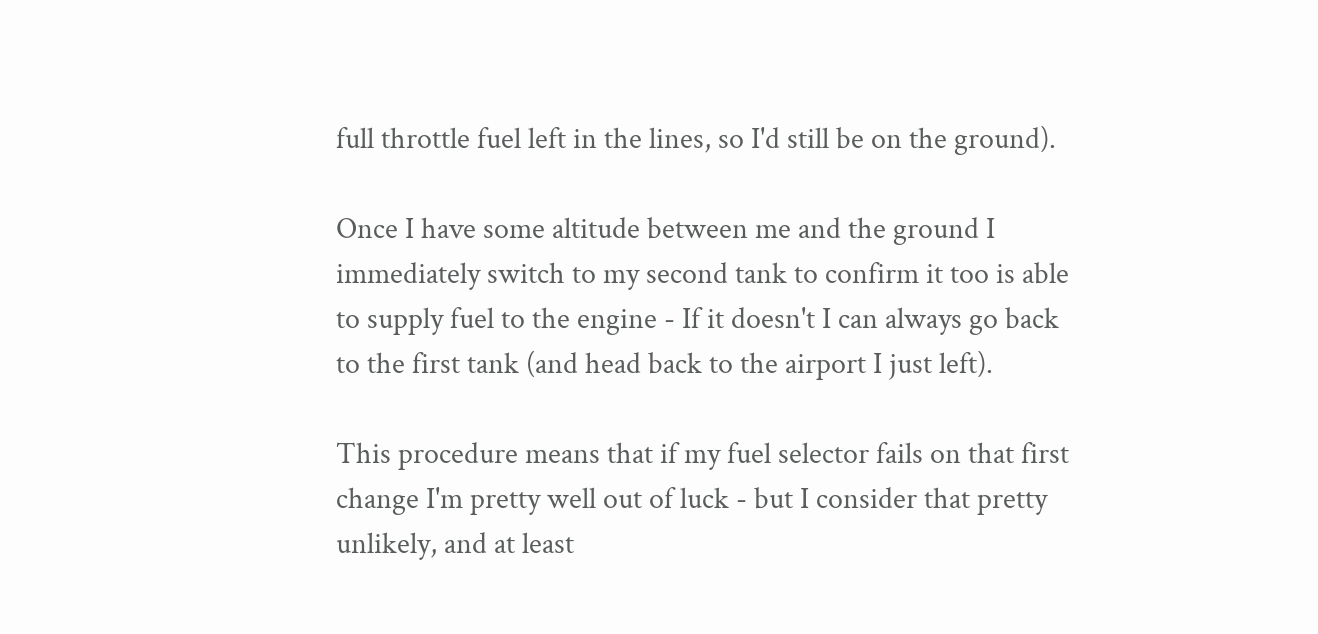full throttle fuel left in the lines, so I'd still be on the ground).

Once I have some altitude between me and the ground I immediately switch to my second tank to confirm it too is able to supply fuel to the engine - If it doesn't I can always go back to the first tank (and head back to the airport I just left).

This procedure means that if my fuel selector fails on that first change I'm pretty well out of luck - but I consider that pretty unlikely, and at least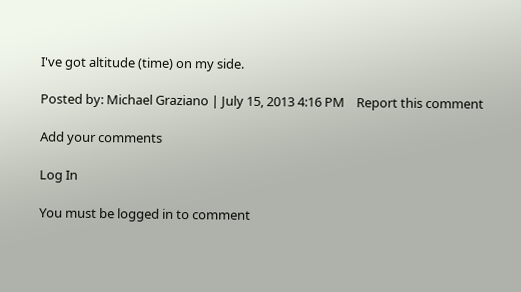I've got altitude (time) on my side.

Posted by: Michael Graziano | July 15, 2013 4:16 PM    Report this comment

Add your comments

Log In

You must be logged in to comment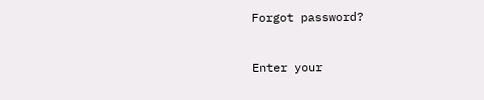Forgot password?


Enter your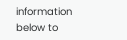information below to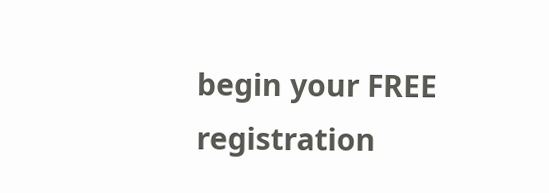begin your FREE registration